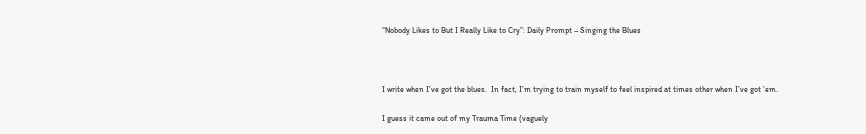“Nobody Likes to But I Really Like to Cry”: Daily Prompt – Singing the Blues



I write when I’ve got the blues.  In fact, I’m trying to train myself to feel inspired at times other when I’ve got ’em.

I guess it came out of my Trauma Time (vaguely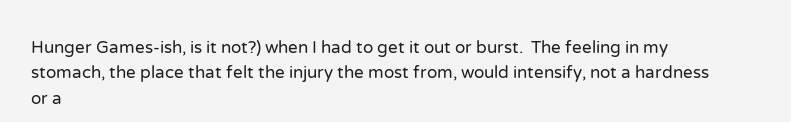Hunger Games-ish, is it not?) when I had to get it out or burst.  The feeling in my stomach, the place that felt the injury the most from, would intensify, not a hardness or a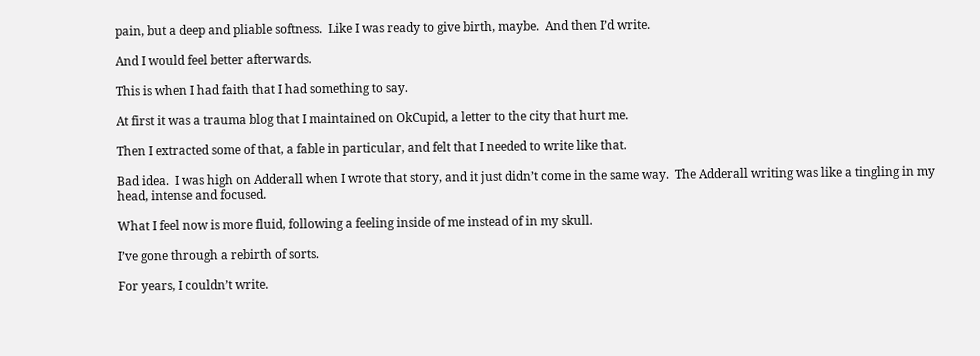pain, but a deep and pliable softness.  Like I was ready to give birth, maybe.  And then I’d write.

And I would feel better afterwards.

This is when I had faith that I had something to say.

At first it was a trauma blog that I maintained on OkCupid, a letter to the city that hurt me.

Then I extracted some of that, a fable in particular, and felt that I needed to write like that.

Bad idea.  I was high on Adderall when I wrote that story, and it just didn’t come in the same way.  The Adderall writing was like a tingling in my head, intense and focused.

What I feel now is more fluid, following a feeling inside of me instead of in my skull.

I’ve gone through a rebirth of sorts.

For years, I couldn’t write.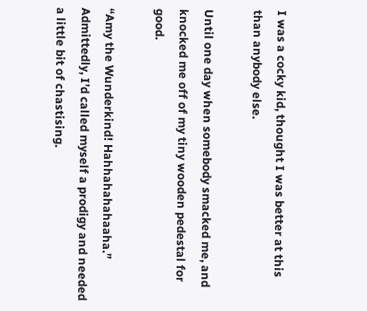I was a cocky kid, thought I was better at this than anybody else.

Until one day when somebody smacked me, and knocked me off of my tiny wooden pedestal for good.

“Amy the Wunderkind! Hahhahahahaaha.”  Admittedly, I’d called myself a prodigy and needed a little bit of chastising.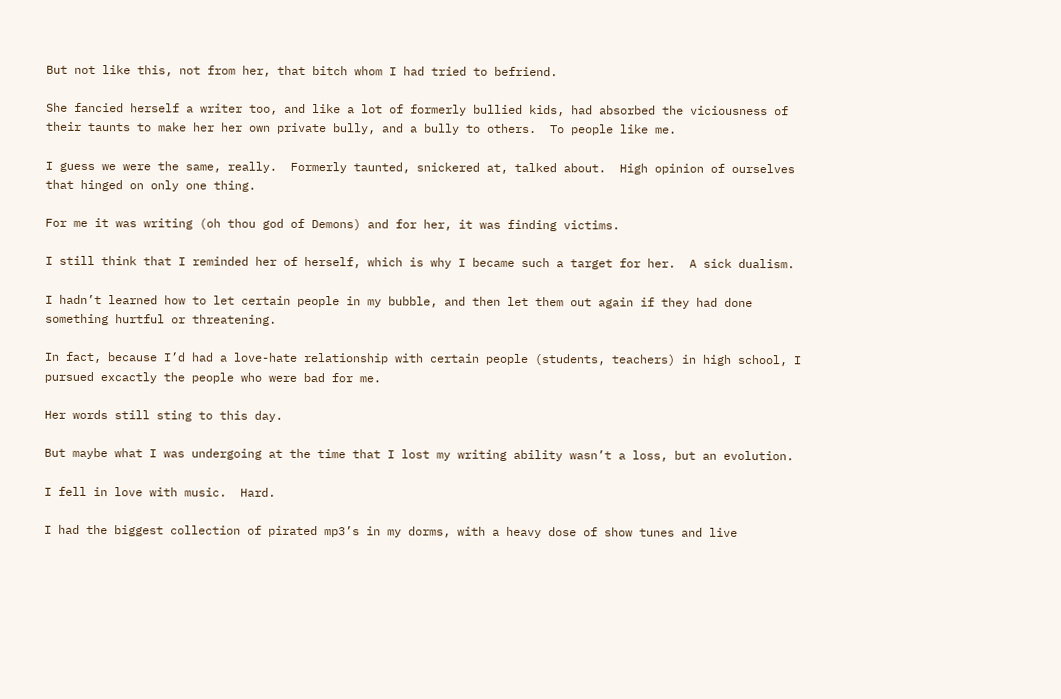But not like this, not from her, that bitch whom I had tried to befriend.

She fancied herself a writer too, and like a lot of formerly bullied kids, had absorbed the viciousness of their taunts to make her her own private bully, and a bully to others.  To people like me.

I guess we were the same, really.  Formerly taunted, snickered at, talked about.  High opinion of ourselves that hinged on only one thing.

For me it was writing (oh thou god of Demons) and for her, it was finding victims.

I still think that I reminded her of herself, which is why I became such a target for her.  A sick dualism.

I hadn’t learned how to let certain people in my bubble, and then let them out again if they had done something hurtful or threatening.

In fact, because I’d had a love-hate relationship with certain people (students, teachers) in high school, I pursued excactly the people who were bad for me.

Her words still sting to this day.

But maybe what I was undergoing at the time that I lost my writing ability wasn’t a loss, but an evolution.

I fell in love with music.  Hard.

I had the biggest collection of pirated mp3’s in my dorms, with a heavy dose of show tunes and live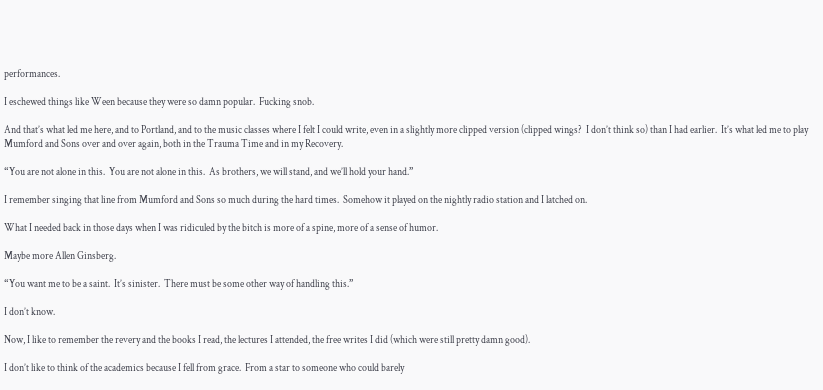performances.

I eschewed things like Ween because they were so damn popular.  Fucking snob.

And that’s what led me here, and to Portland, and to the music classes where I felt I could write, even in a slightly more clipped version (clipped wings?  I don’t think so) than I had earlier.  It’s what led me to play Mumford and Sons over and over again, both in the Trauma Time and in my Recovery.

“You are not alone in this.  You are not alone in this.  As brothers, we will stand, and we’ll hold your hand.”

I remember singing that line from Mumford and Sons so much during the hard times.  Somehow it played on the nightly radio station and I latched on.

What I needed back in those days when I was ridiculed by the bitch is more of a spine, more of a sense of humor.

Maybe more Allen Ginsberg.

“You want me to be a saint.  It’s sinister.  There must be some other way of handling this.”

I don’t know.

Now, I like to remember the revery and the books I read, the lectures I attended, the free writes I did (which were still pretty damn good).

I don’t like to think of the academics because I fell from grace.  From a star to someone who could barely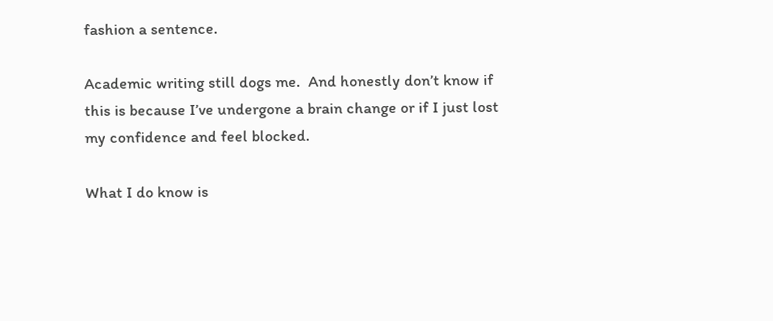fashion a sentence.

Academic writing still dogs me.  And honestly don’t know if this is because I’ve undergone a brain change or if I just lost my confidence and feel blocked.

What I do know is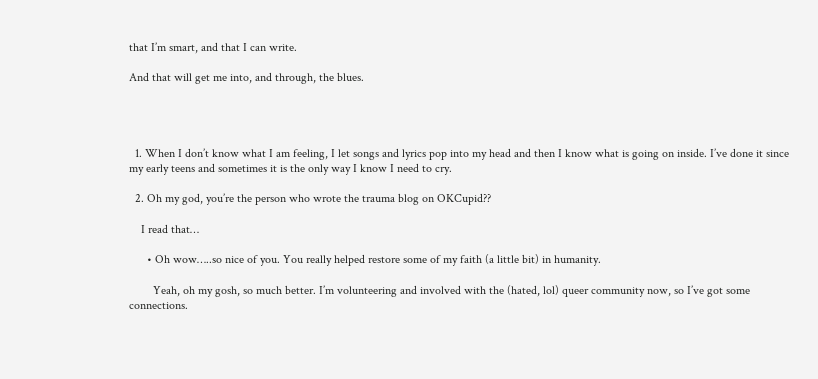that I’m smart, and that I can write.

And that will get me into, and through, the blues.




  1. When I don’t know what I am feeling, I let songs and lyrics pop into my head and then I know what is going on inside. I’ve done it since my early teens and sometimes it is the only way I know I need to cry.

  2. Oh my god, you’re the person who wrote the trauma blog on OKCupid??

    I read that…

      • Oh wow…..so nice of you. You really helped restore some of my faith (a little bit) in humanity.

        Yeah, oh my gosh, so much better. I’m volunteering and involved with the (hated, lol) queer community now, so I’ve got some connections.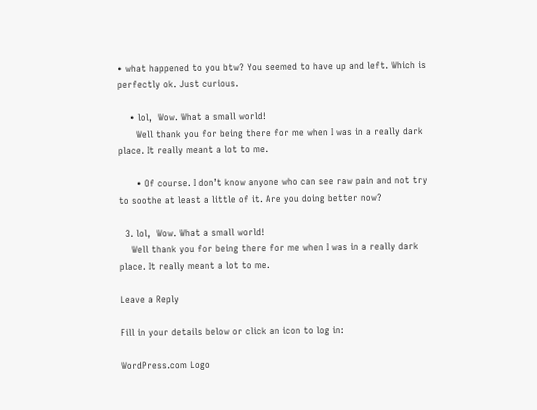• what happened to you btw? You seemed to have up and left. Which is perfectly ok. Just curious.

    • lol,  Wow. What a small world!
      Well thank you for being there for me when I was in a really dark place. It really meant a lot to me.

      • Of course. I don’t know anyone who can see raw pain and not try to soothe at least a little of it. Are you doing better now?

  3. lol,  Wow. What a small world!
    Well thank you for being there for me when I was in a really dark place. It really meant a lot to me.

Leave a Reply

Fill in your details below or click an icon to log in:

WordPress.com Logo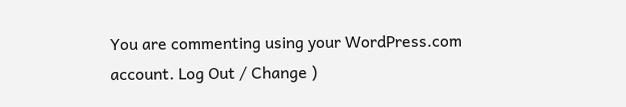You are commenting using your WordPress.com account. Log Out / Change )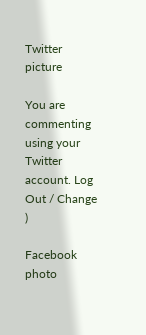Twitter picture

You are commenting using your Twitter account. Log Out / Change )

Facebook photo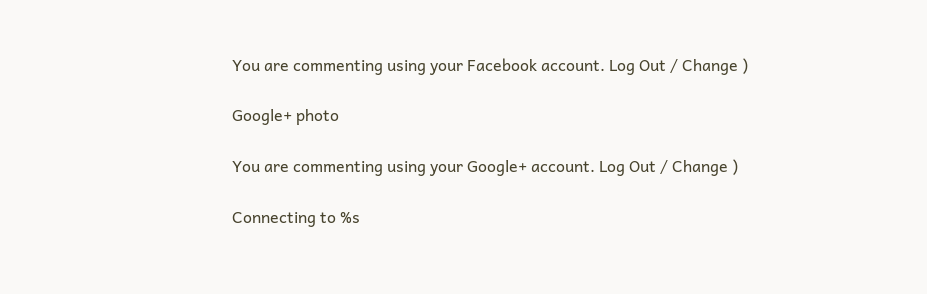You are commenting using your Facebook account. Log Out / Change )

Google+ photo

You are commenting using your Google+ account. Log Out / Change )

Connecting to %s